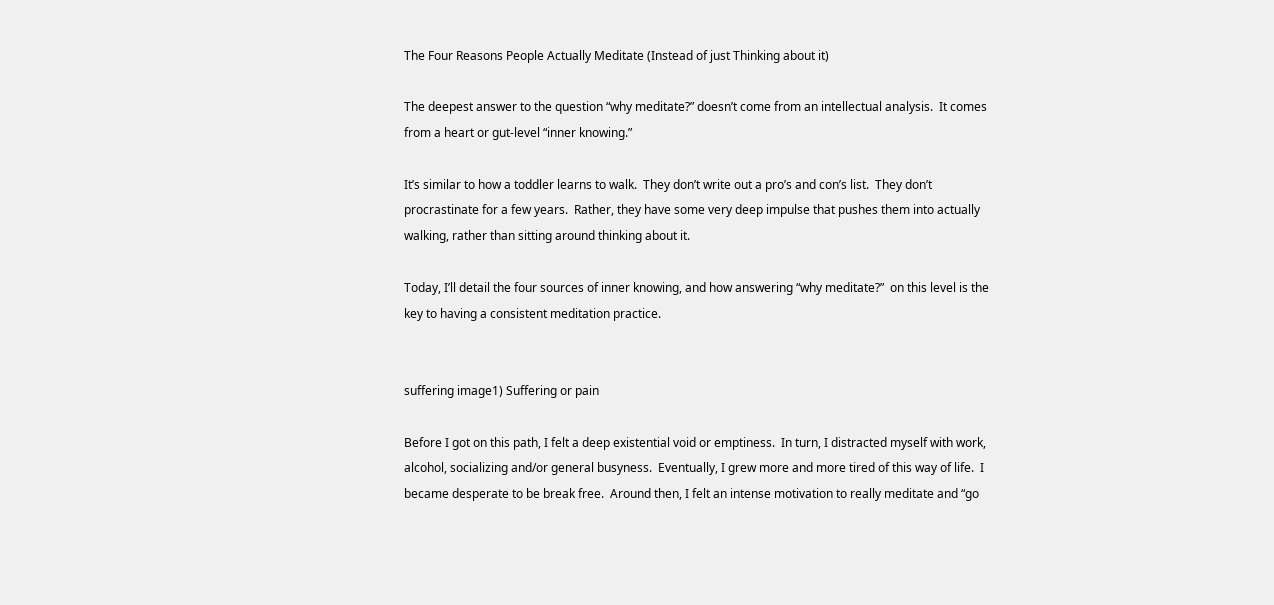The Four Reasons People Actually Meditate (Instead of just Thinking about it)

The deepest answer to the question “why meditate?” doesn’t come from an intellectual analysis.  It comes from a heart or gut-level “inner knowing.”

It’s similar to how a toddler learns to walk.  They don’t write out a pro’s and con’s list.  They don’t procrastinate for a few years.  Rather, they have some very deep impulse that pushes them into actually walking, rather than sitting around thinking about it.

Today, I’ll detail the four sources of inner knowing, and how answering “why meditate?”  on this level is the key to having a consistent meditation practice.


suffering image1) Suffering or pain

Before I got on this path, I felt a deep existential void or emptiness.  In turn, I distracted myself with work, alcohol, socializing and/or general busyness.  Eventually, I grew more and more tired of this way of life.  I became desperate to be break free.  Around then, I felt an intense motivation to really meditate and “go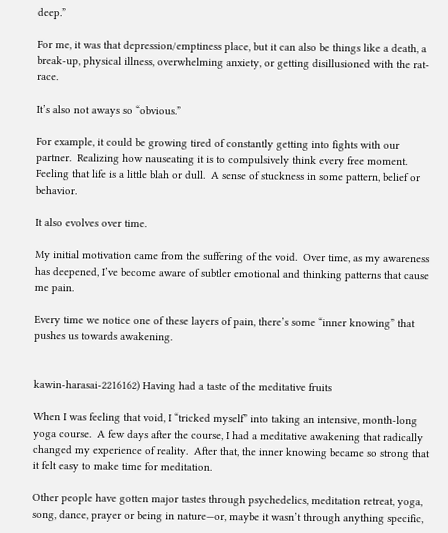deep.”

For me, it was that depression/emptiness place, but it can also be things like a death, a break-up, physical illness, overwhelming anxiety, or getting disillusioned with the rat-race.

It’s also not aways so “obvious.”

For example, it could be growing tired of constantly getting into fights with our partner.  Realizing how nauseating it is to compulsively think every free moment.  Feeling that life is a little blah or dull.  A sense of stuckness in some pattern, belief or behavior.

It also evolves over time.

My initial motivation came from the suffering of the void.  Over time, as my awareness has deepened, I’ve become aware of subtler emotional and thinking patterns that cause me pain.

Every time we notice one of these layers of pain, there’s some “inner knowing” that pushes us towards awakening.


kawin-harasai-2216162) Having had a taste of the meditative fruits

When I was feeling that void, I “tricked myself” into taking an intensive, month-long yoga course.  A few days after the course, I had a meditative awakening that radically changed my experience of reality.  After that, the inner knowing became so strong that it felt easy to make time for meditation.

Other people have gotten major tastes through psychedelics, meditation retreat, yoga, song, dance, prayer or being in nature—or, maybe it wasn’t through anything specific,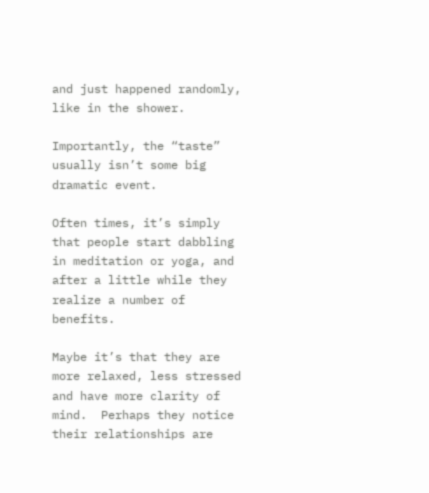and just happened randomly, like in the shower.

Importantly, the “taste” usually isn’t some big dramatic event.

Often times, it’s simply that people start dabbling in meditation or yoga, and after a little while they realize a number of benefits.

Maybe it’s that they are more relaxed, less stressed and have more clarity of mind.  Perhaps they notice their relationships are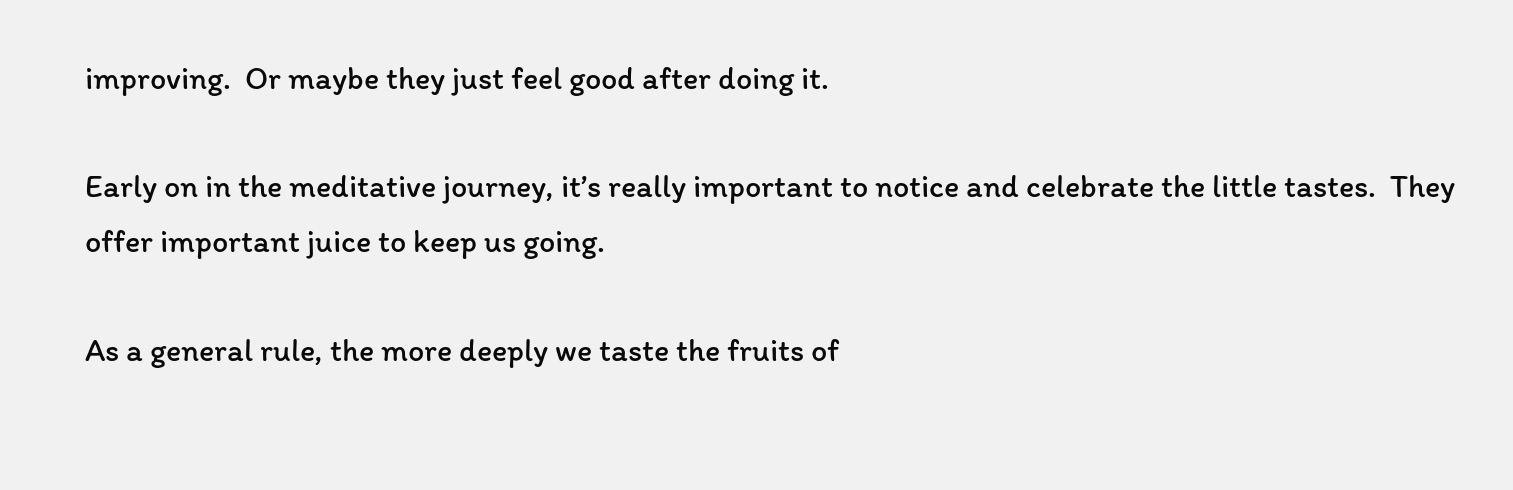improving.  Or maybe they just feel good after doing it.

Early on in the meditative journey, it’s really important to notice and celebrate the little tastes.  They offer important juice to keep us going.

As a general rule, the more deeply we taste the fruits of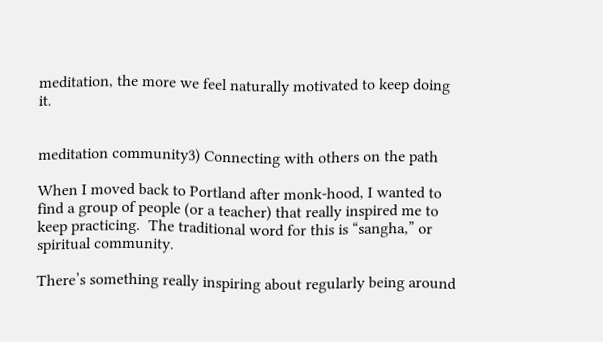meditation, the more we feel naturally motivated to keep doing it.


meditation community3) Connecting with others on the path

When I moved back to Portland after monk-hood, I wanted to find a group of people (or a teacher) that really inspired me to keep practicing.  The traditional word for this is “sangha,” or spiritual community.

There’s something really inspiring about regularly being around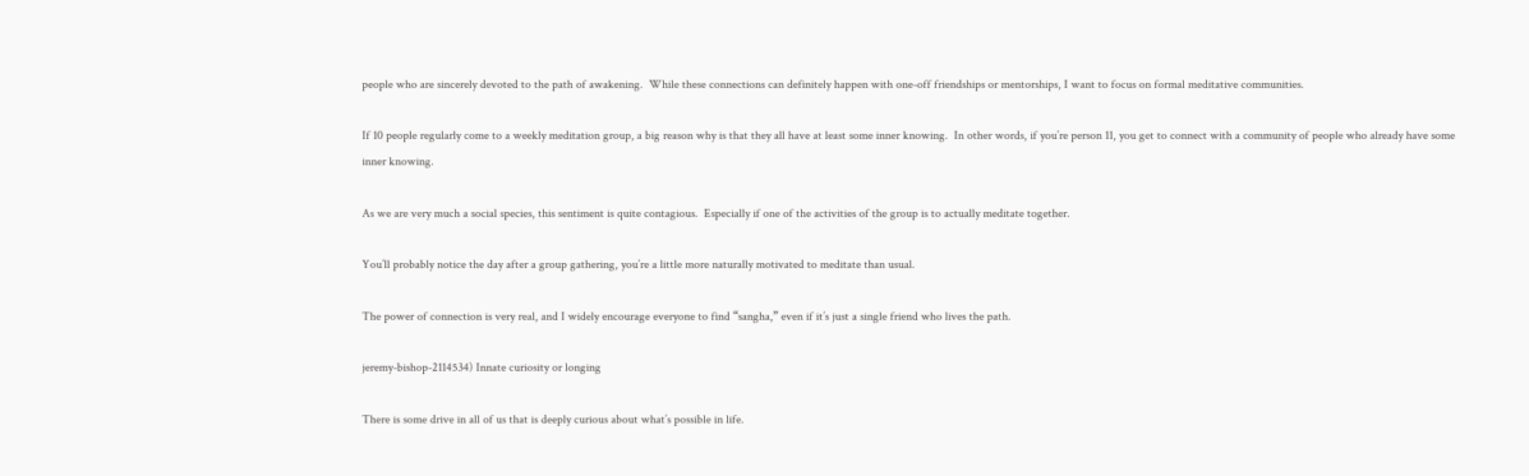people who are sincerely devoted to the path of awakening.  While these connections can definitely happen with one-off friendships or mentorships, I want to focus on formal meditative communities.

If 10 people regularly come to a weekly meditation group, a big reason why is that they all have at least some inner knowing.  In other words, if you’re person 11, you get to connect with a community of people who already have some inner knowing.

As we are very much a social species, this sentiment is quite contagious.  Especially if one of the activities of the group is to actually meditate together.

You’ll probably notice the day after a group gathering, you’re a little more naturally motivated to meditate than usual.

The power of connection is very real, and I widely encourage everyone to find “sangha,” even if it’s just a single friend who lives the path.

jeremy-bishop-2114534) Innate curiosity or longing

There is some drive in all of us that is deeply curious about what’s possible in life.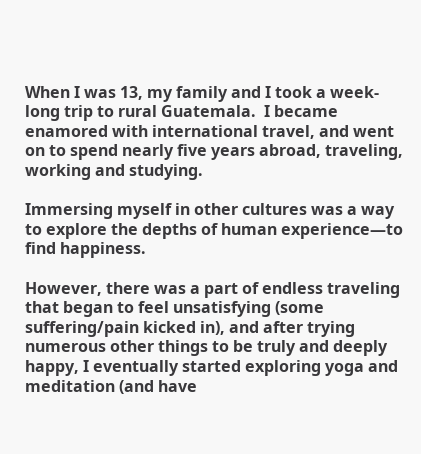When I was 13, my family and I took a week-long trip to rural Guatemala.  I became enamored with international travel, and went on to spend nearly five years abroad, traveling, working and studying.

Immersing myself in other cultures was a way to explore the depths of human experience—to find happiness.

However, there was a part of endless traveling that began to feel unsatisfying (some suffering/pain kicked in), and after trying numerous other things to be truly and deeply happy, I eventually started exploring yoga and meditation (and have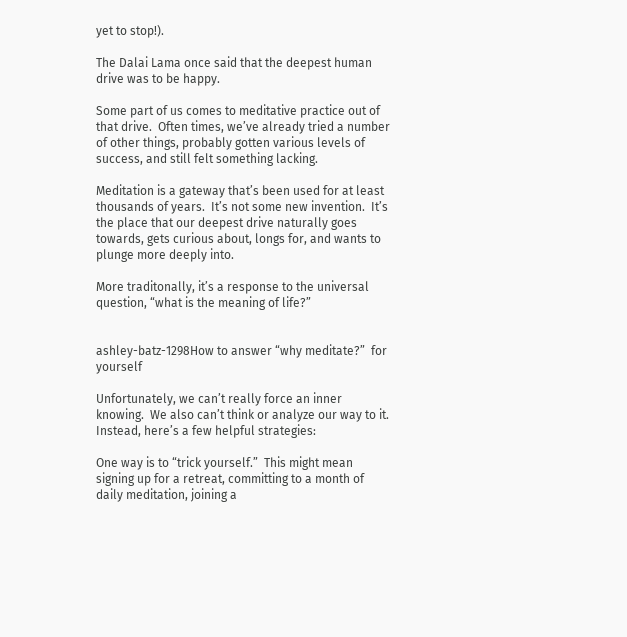yet to stop!).

The Dalai Lama once said that the deepest human drive was to be happy.

Some part of us comes to meditative practice out of that drive.  Often times, we’ve already tried a number of other things, probably gotten various levels of success, and still felt something lacking.

Meditation is a gateway that’s been used for at least thousands of years.  It’s not some new invention.  It’s the place that our deepest drive naturally goes towards, gets curious about, longs for, and wants to plunge more deeply into.

More traditonally, it’s a response to the universal question, “what is the meaning of life?”


ashley-batz-1298How to answer “why meditate?”  for yourself

Unfortunately, we can’t really force an inner knowing.  We also can’t think or analyze our way to it.  Instead, here’s a few helpful strategies:

One way is to “trick yourself.”  This might mean signing up for a retreat, committing to a month of daily meditation, joining a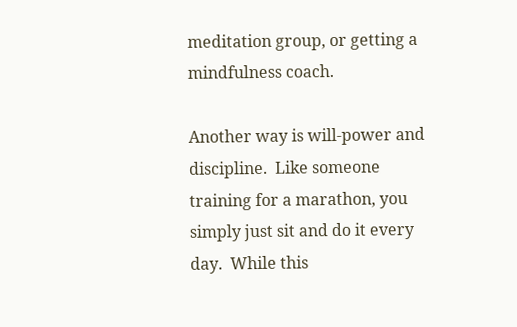meditation group, or getting a mindfulness coach.

Another way is will-power and discipline.  Like someone training for a marathon, you simply just sit and do it every day.  While this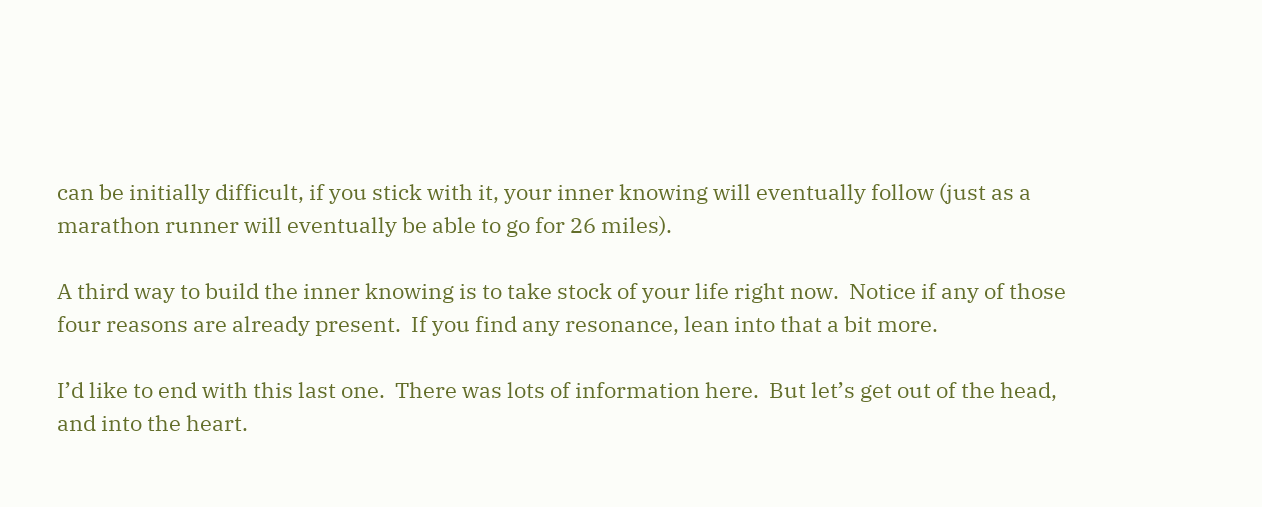can be initially difficult, if you stick with it, your inner knowing will eventually follow (just as a marathon runner will eventually be able to go for 26 miles).

A third way to build the inner knowing is to take stock of your life right now.  Notice if any of those four reasons are already present.  If you find any resonance, lean into that a bit more.

I’d like to end with this last one.  There was lots of information here.  But let’s get out of the head, and into the heart.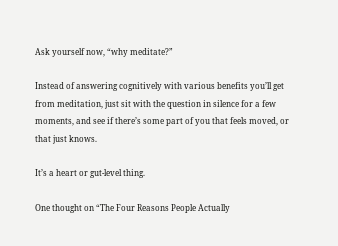Ask yourself now, “why meditate?”

Instead of answering cognitively with various benefits you’ll get from meditation, just sit with the question in silence for a few moments, and see if there’s some part of you that feels moved, or that just knows.

It’s a heart or gut-level thing.

One thought on “The Four Reasons People Actually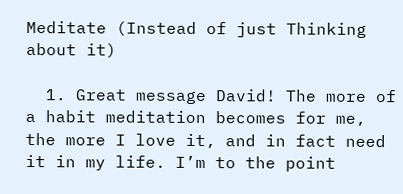Meditate (Instead of just Thinking about it)

  1. Great message David! The more of a habit meditation becomes for me, the more I love it, and in fact need it in my life. I’m to the point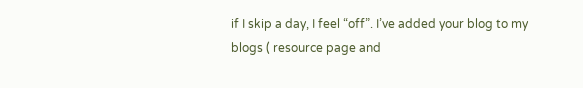if I skip a day, I feel “off”. I’ve added your blog to my blogs ( resource page and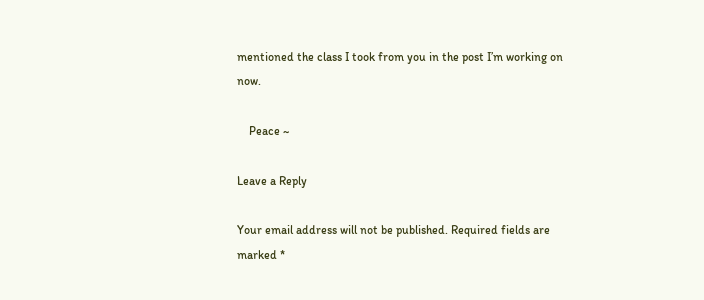mentioned the class I took from you in the post I’m working on now.

    Peace ~

Leave a Reply

Your email address will not be published. Required fields are marked *